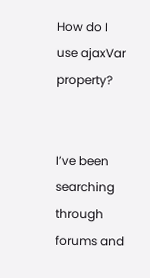How do I use ajaxVar property?


I’ve been searching through forums and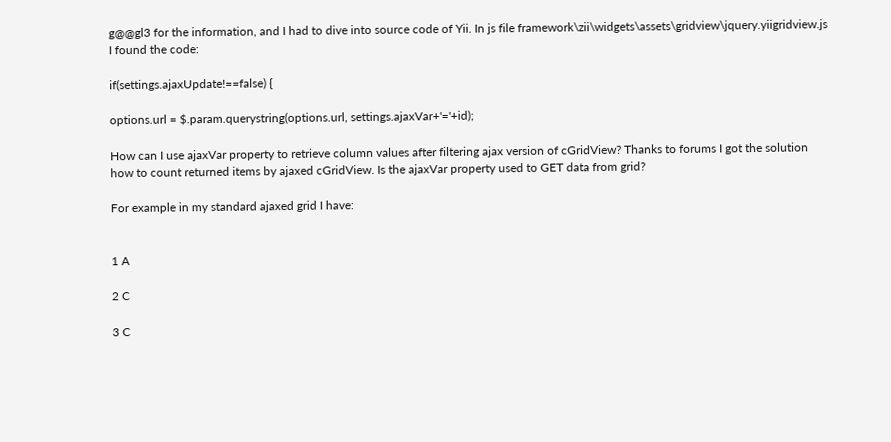g@@gl3 for the information, and I had to dive into source code of Yii. In js file framework\zii\widgets\assets\gridview\jquery.yiigridview.js I found the code:

if(settings.ajaxUpdate!==false) {

options.url = $.param.querystring(options.url, settings.ajaxVar+'='+id);

How can I use ajaxVar property to retrieve column values after filtering ajax version of cGridView? Thanks to forums I got the solution how to count returned items by ajaxed cGridView. Is the ajaxVar property used to GET data from grid?

For example in my standard ajaxed grid I have:


1 A

2 C

3 C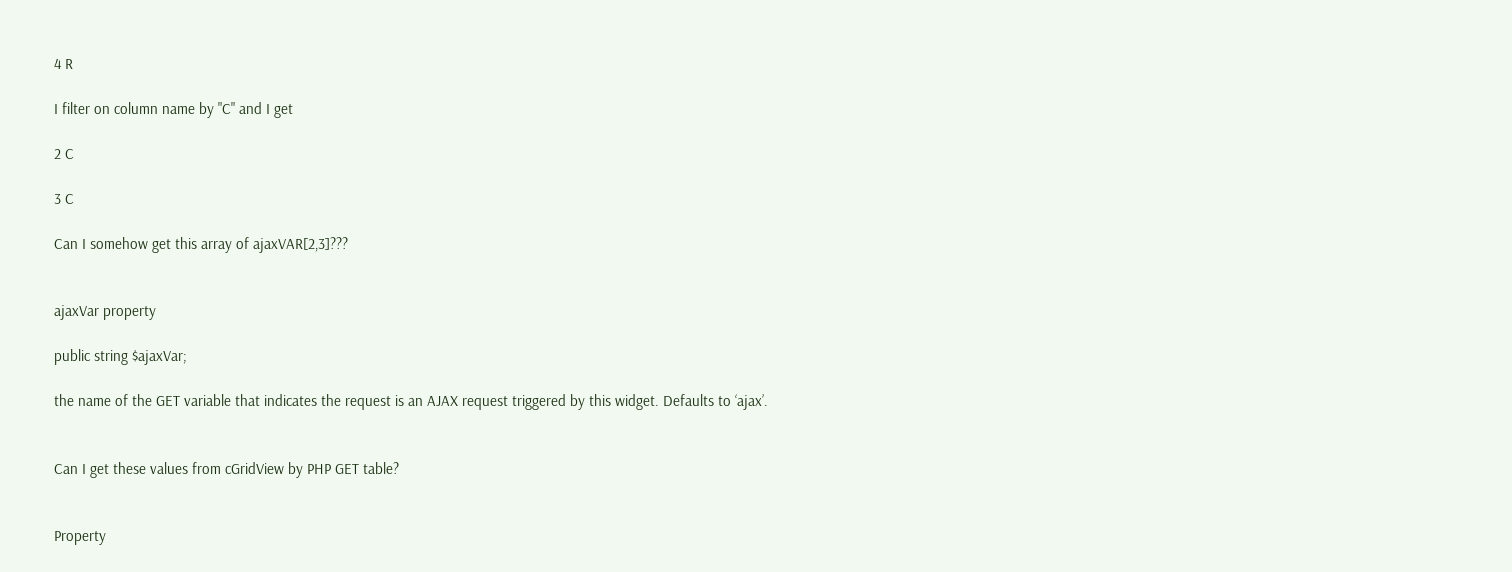4 R

I filter on column name by "C" and I get

2 C

3 C

Can I somehow get this array of ajaxVAR[2,3]???


ajaxVar property

public string $ajaxVar;

the name of the GET variable that indicates the request is an AJAX request triggered by this widget. Defaults to ‘ajax’.


Can I get these values from cGridView by PHP GET table?


Property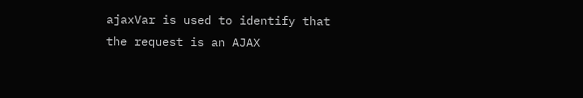ajaxVar is used to identify that the request is an AJAX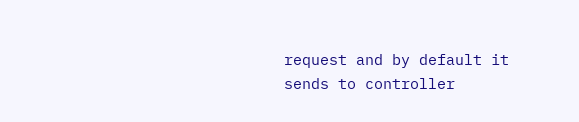request and by default it sends to controller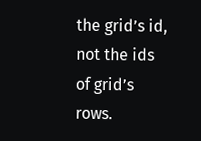the grid’s id, not the ids of grid’s rows.